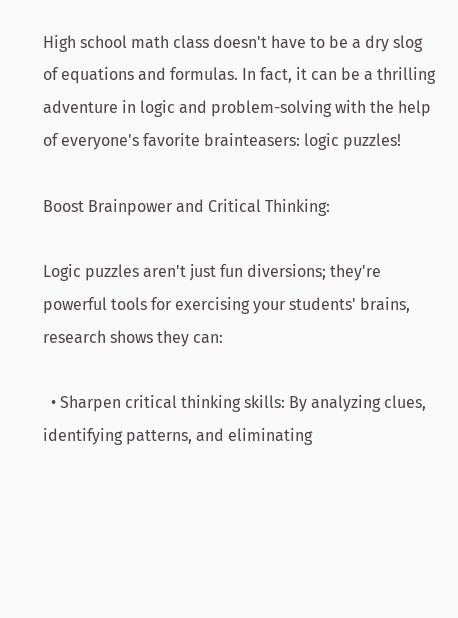High school math class doesn't have to be a dry slog of equations and formulas. In fact, it can be a thrilling adventure in logic and problem-solving with the help of everyone's favorite brainteasers: logic puzzles!

Boost Brainpower and Critical Thinking:

Logic puzzles aren't just fun diversions; they're powerful tools for exercising your students' brains, research shows they can:

  • Sharpen critical thinking skills: By analyzing clues, identifying patterns, and eliminating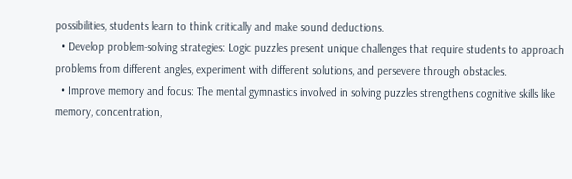possibilities, students learn to think critically and make sound deductions.
  • Develop problem-solving strategies: Logic puzzles present unique challenges that require students to approach problems from different angles, experiment with different solutions, and persevere through obstacles.
  • Improve memory and focus: The mental gymnastics involved in solving puzzles strengthens cognitive skills like memory, concentration,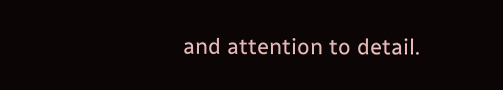and attention to detail.